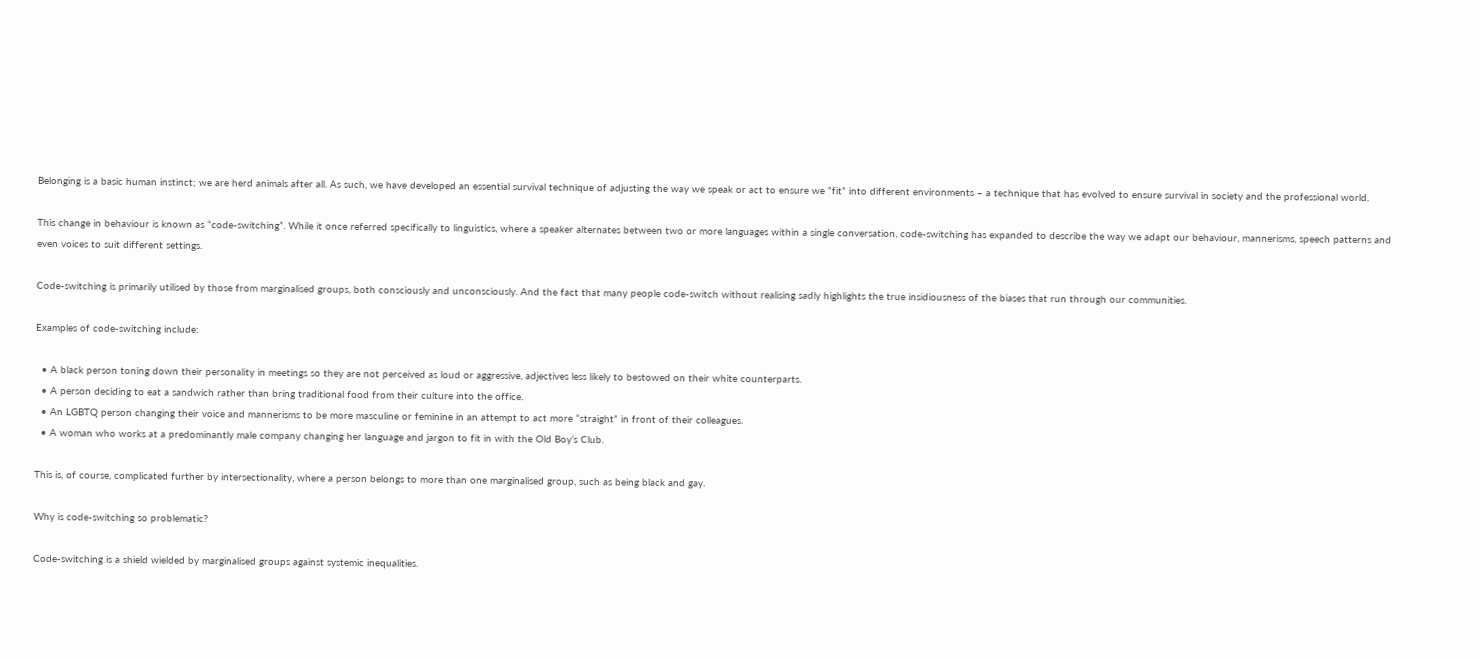Belonging is a basic human instinct; we are herd animals after all. As such, we have developed an essential survival technique of adjusting the way we speak or act to ensure we “fit” into different environments – a technique that has evolved to ensure survival in society and the professional world.

This change in behaviour is known as “code-switching”. While it once referred specifically to linguistics, where a speaker alternates between two or more languages within a single conversation, code-switching has expanded to describe the way we adapt our behaviour, mannerisms, speech patterns and even voices to suit different settings.

Code-switching is primarily utilised by those from marginalised groups, both consciously and unconsciously. And the fact that many people code-switch without realising sadly highlights the true insidiousness of the biases that run through our communities.

Examples of code-switching include:

  • A black person toning down their personality in meetings so they are not perceived as loud or aggressive, adjectives less likely to bestowed on their white counterparts.
  • A person deciding to eat a sandwich rather than bring traditional food from their culture into the office.
  • An LGBTQ person changing their voice and mannerisms to be more masculine or feminine in an attempt to act more “straight” in front of their colleagues.
  • A woman who works at a predominantly male company changing her language and jargon to fit in with the Old Boy’s Club.

This is, of course, complicated further by intersectionality, where a person belongs to more than one marginalised group, such as being black and gay.

Why is code-switching so problematic?

Code-switching is a shield wielded by marginalised groups against systemic inequalities.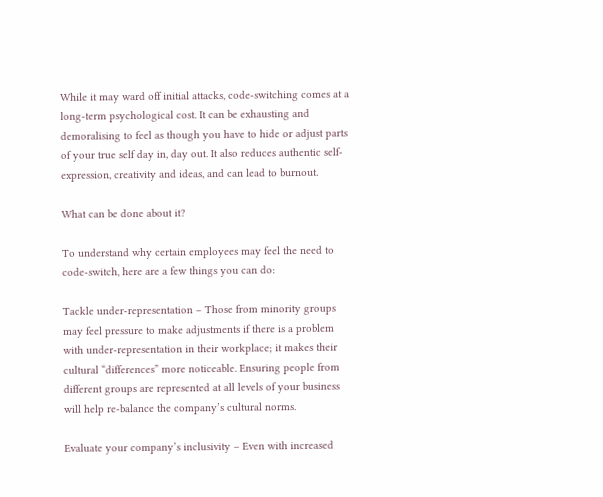While it may ward off initial attacks, code-switching comes at a long-term psychological cost. It can be exhausting and demoralising to feel as though you have to hide or adjust parts of your true self day in, day out. It also reduces authentic self-expression, creativity and ideas, and can lead to burnout.

What can be done about it?

To understand why certain employees may feel the need to code-switch, here are a few things you can do:

Tackle under-representation – Those from minority groups may feel pressure to make adjustments if there is a problem with under-representation in their workplace; it makes their cultural “differences” more noticeable. Ensuring people from different groups are represented at all levels of your business will help re-balance the company’s cultural norms.

Evaluate your company’s inclusivity – Even with increased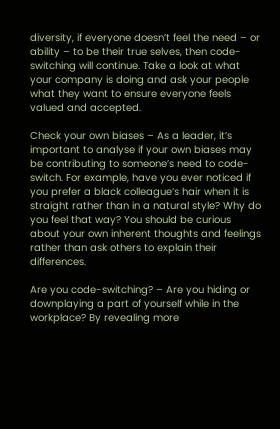diversity, if everyone doesn’t feel the need – or ability – to be their true selves, then code-switching will continue. Take a look at what your company is doing and ask your people what they want to ensure everyone feels valued and accepted.

Check your own biases – As a leader, it’s important to analyse if your own biases may be contributing to someone’s need to code-switch. For example, have you ever noticed if you prefer a black colleague’s hair when it is straight rather than in a natural style? Why do you feel that way? You should be curious about your own inherent thoughts and feelings rather than ask others to explain their differences.

Are you code-switching? – Are you hiding or downplaying a part of yourself while in the workplace? By revealing more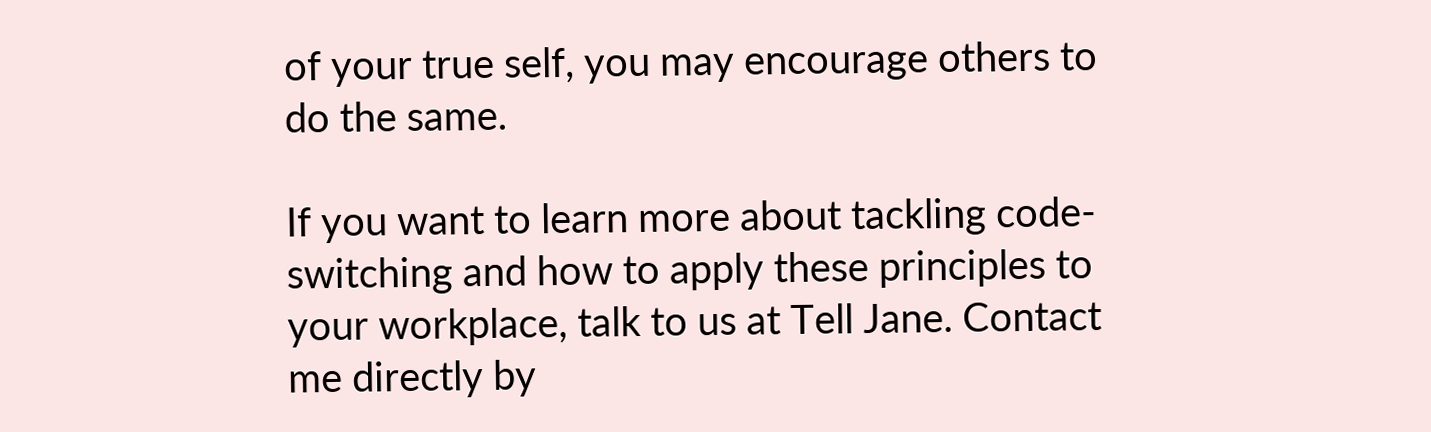of your true self, you may encourage others to do the same.

If you want to learn more about tackling code-switching and how to apply these principles to your workplace, talk to us at Tell Jane. Contact me directly by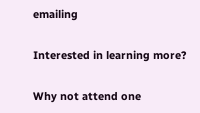emailing

Interested in learning more?

Why not attend one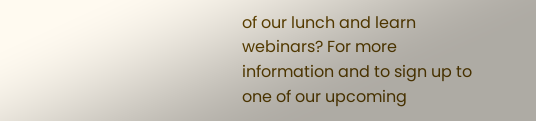of our lunch and learn webinars? For more information and to sign up to one of our upcoming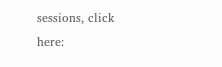sessions, click here: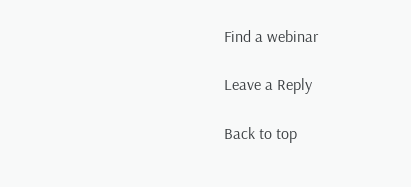Find a webinar

Leave a Reply

Back to top